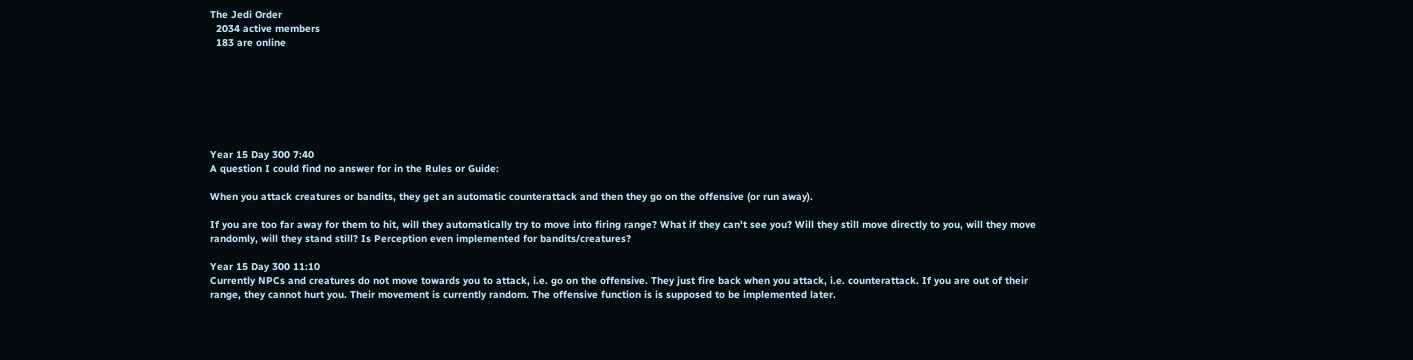The Jedi Order
  2034 active members
  183 are online







Year 15 Day 300 7:40
A question I could find no answer for in the Rules or Guide:

When you attack creatures or bandits, they get an automatic counterattack and then they go on the offensive (or run away).

If you are too far away for them to hit, will they automatically try to move into firing range? What if they can't see you? Will they still move directly to you, will they move randomly, will they stand still? Is Perception even implemented for bandits/creatures?

Year 15 Day 300 11:10
Currently NPCs and creatures do not move towards you to attack, i.e. go on the offensive. They just fire back when you attack, i.e. counterattack. If you are out of their range, they cannot hurt you. Their movement is currently random. The offensive function is is supposed to be implemented later.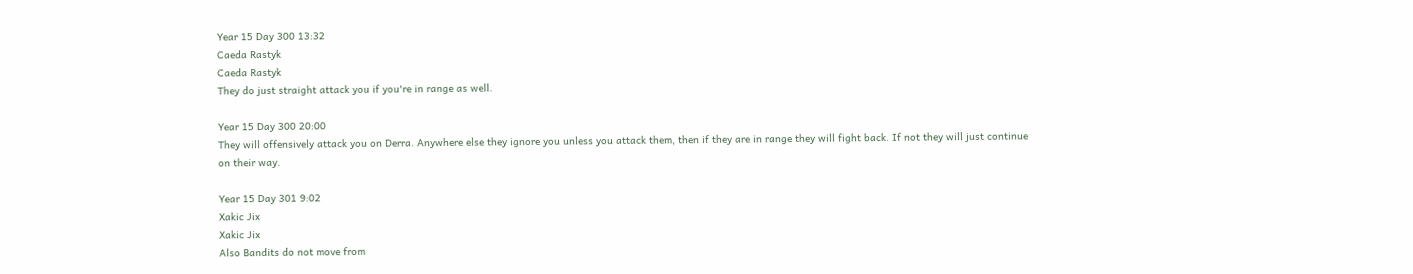Year 15 Day 300 13:32
Caeda Rastyk
Caeda Rastyk
They do just straight attack you if you're in range as well.

Year 15 Day 300 20:00
They will offensively attack you on Derra. Anywhere else they ignore you unless you attack them, then if they are in range they will fight back. If not they will just continue on their way.

Year 15 Day 301 9:02
Xakic Jix
Xakic Jix
Also Bandits do not move from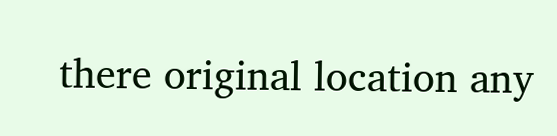there original location any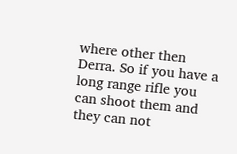where other then Derra. So if you have a long range rifle you can shoot them and they can not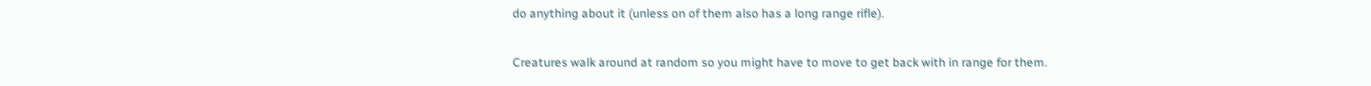do anything about it (unless on of them also has a long range rifle).

Creatures walk around at random so you might have to move to get back with in range for them.